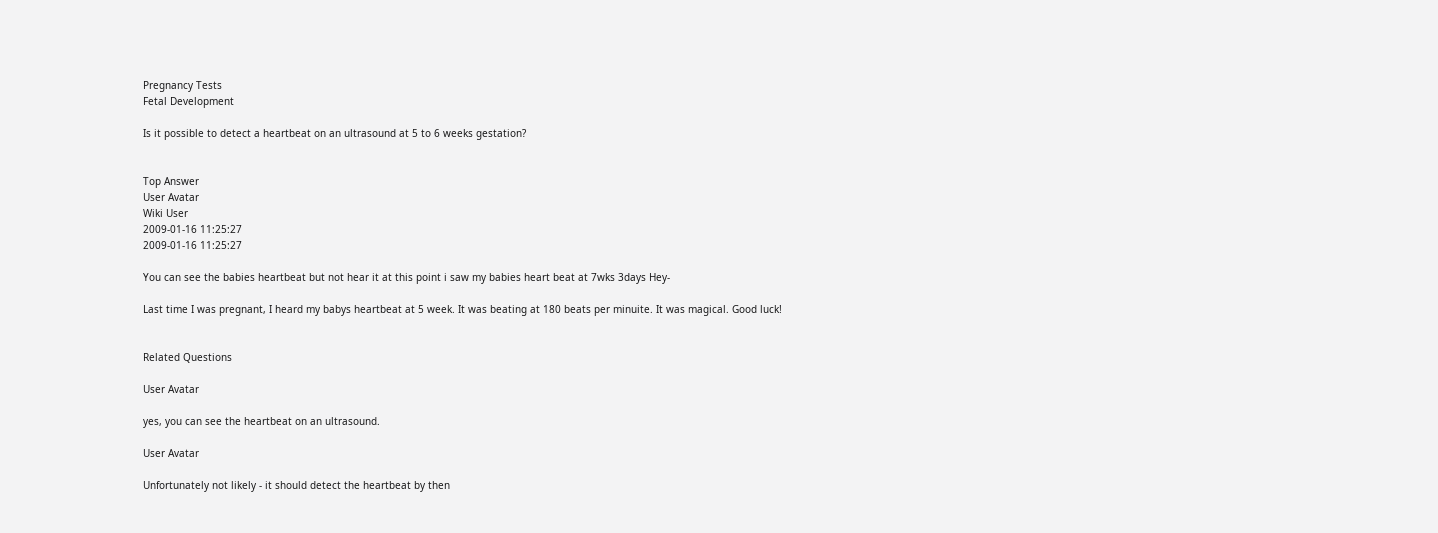Pregnancy Tests
Fetal Development

Is it possible to detect a heartbeat on an ultrasound at 5 to 6 weeks gestation?


Top Answer
User Avatar
Wiki User
2009-01-16 11:25:27
2009-01-16 11:25:27

You can see the babies heartbeat but not hear it at this point i saw my babies heart beat at 7wks 3days Hey-

Last time I was pregnant, I heard my babys heartbeat at 5 week. It was beating at 180 beats per minuite. It was magical. Good luck!


Related Questions

User Avatar

yes, you can see the heartbeat on an ultrasound.

User Avatar

Unfortunately not likely - it should detect the heartbeat by then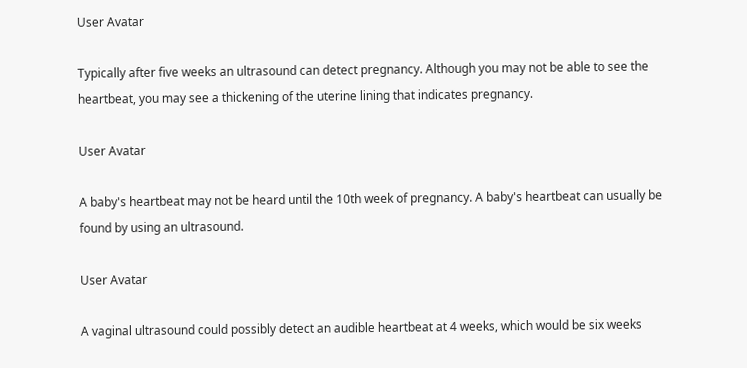User Avatar

Typically after five weeks an ultrasound can detect pregnancy. Although you may not be able to see the heartbeat, you may see a thickening of the uterine lining that indicates pregnancy.

User Avatar

A baby's heartbeat may not be heard until the 10th week of pregnancy. A baby's heartbeat can usually be found by using an ultrasound.

User Avatar

A vaginal ultrasound could possibly detect an audible heartbeat at 4 weeks, which would be six weeks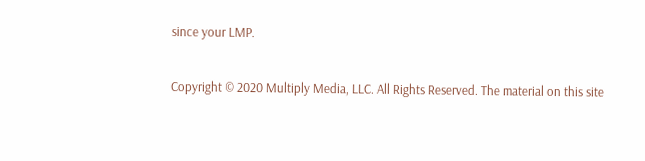since your LMP.

Copyright © 2020 Multiply Media, LLC. All Rights Reserved. The material on this site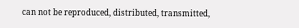can not be reproduced, distributed, transmitted,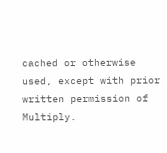cached or otherwise used, except with prior written permission of Multiply.